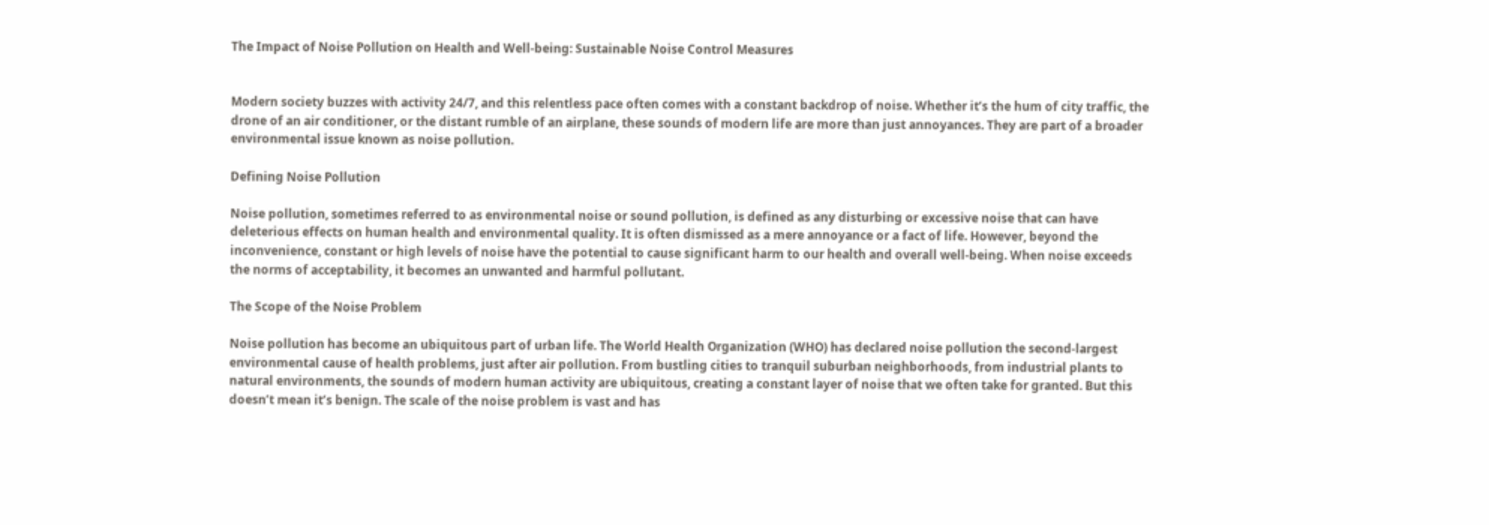The Impact of Noise Pollution on Health and Well-being: Sustainable Noise Control Measures


Modern society buzzes with activity 24/7, and this relentless pace often comes with a constant backdrop of noise. Whether it’s the hum of city traffic, the drone of an air conditioner, or the distant rumble of an airplane, these sounds of modern life are more than just annoyances. They are part of a broader environmental issue known as noise pollution.

Defining Noise Pollution

Noise pollution, sometimes referred to as environmental noise or sound pollution, is defined as any disturbing or excessive noise that can have deleterious effects on human health and environmental quality. It is often dismissed as a mere annoyance or a fact of life. However, beyond the inconvenience, constant or high levels of noise have the potential to cause significant harm to our health and overall well-being. When noise exceeds the norms of acceptability, it becomes an unwanted and harmful pollutant.

The Scope of the Noise Problem

Noise pollution has become an ubiquitous part of urban life. The World Health Organization (WHO) has declared noise pollution the second-largest environmental cause of health problems, just after air pollution. From bustling cities to tranquil suburban neighborhoods, from industrial plants to natural environments, the sounds of modern human activity are ubiquitous, creating a constant layer of noise that we often take for granted. But this doesn’t mean it’s benign. The scale of the noise problem is vast and has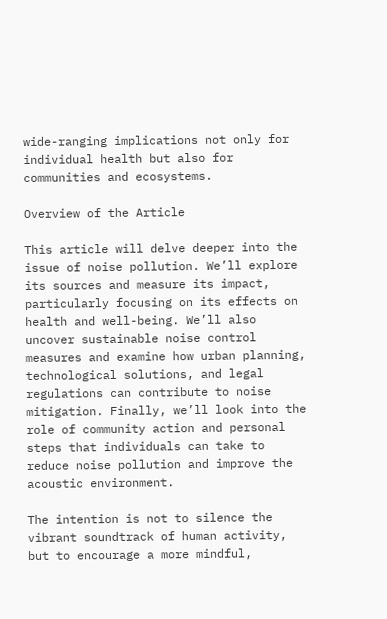wide-ranging implications not only for individual health but also for communities and ecosystems.

Overview of the Article

This article will delve deeper into the issue of noise pollution. We’ll explore its sources and measure its impact, particularly focusing on its effects on health and well-being. We’ll also uncover sustainable noise control measures and examine how urban planning, technological solutions, and legal regulations can contribute to noise mitigation. Finally, we’ll look into the role of community action and personal steps that individuals can take to reduce noise pollution and improve the acoustic environment.

The intention is not to silence the vibrant soundtrack of human activity, but to encourage a more mindful,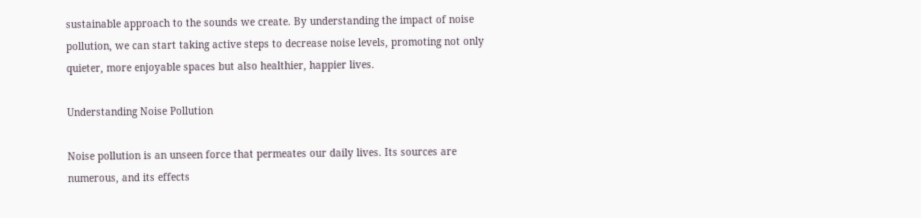sustainable approach to the sounds we create. By understanding the impact of noise pollution, we can start taking active steps to decrease noise levels, promoting not only quieter, more enjoyable spaces but also healthier, happier lives.

Understanding Noise Pollution

Noise pollution is an unseen force that permeates our daily lives. Its sources are numerous, and its effects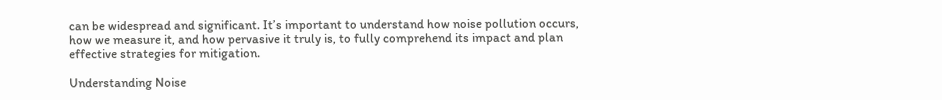can be widespread and significant. It’s important to understand how noise pollution occurs, how we measure it, and how pervasive it truly is, to fully comprehend its impact and plan effective strategies for mitigation.

Understanding Noise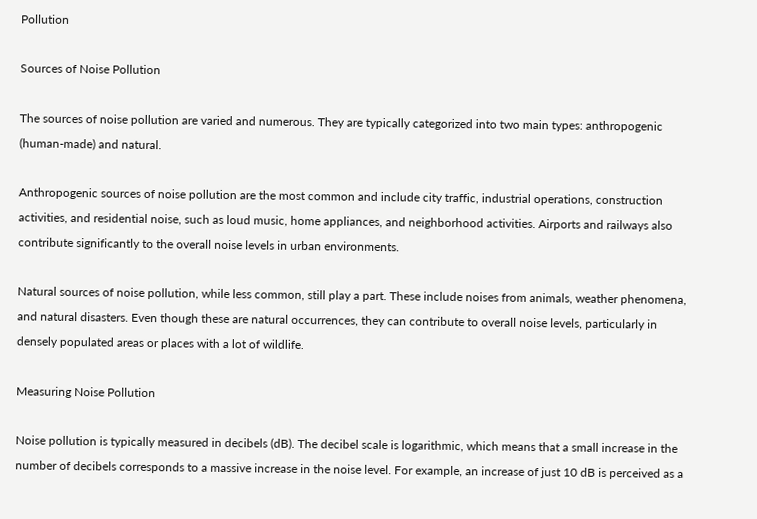Pollution

Sources of Noise Pollution

The sources of noise pollution are varied and numerous. They are typically categorized into two main types: anthropogenic (human-made) and natural.

Anthropogenic sources of noise pollution are the most common and include city traffic, industrial operations, construction activities, and residential noise, such as loud music, home appliances, and neighborhood activities. Airports and railways also contribute significantly to the overall noise levels in urban environments.

Natural sources of noise pollution, while less common, still play a part. These include noises from animals, weather phenomena, and natural disasters. Even though these are natural occurrences, they can contribute to overall noise levels, particularly in densely populated areas or places with a lot of wildlife.

Measuring Noise Pollution

Noise pollution is typically measured in decibels (dB). The decibel scale is logarithmic, which means that a small increase in the number of decibels corresponds to a massive increase in the noise level. For example, an increase of just 10 dB is perceived as a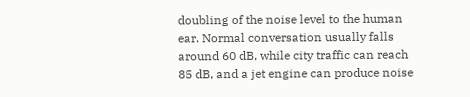doubling of the noise level to the human ear. Normal conversation usually falls around 60 dB, while city traffic can reach 85 dB, and a jet engine can produce noise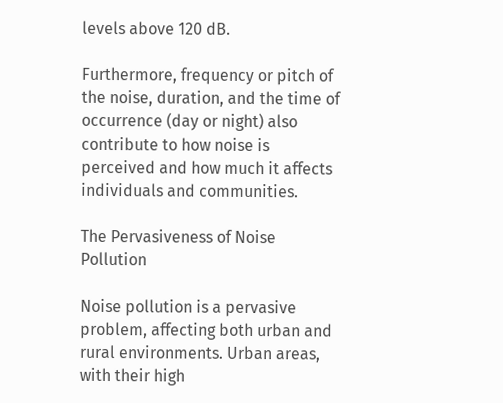levels above 120 dB.

Furthermore, frequency or pitch of the noise, duration, and the time of occurrence (day or night) also contribute to how noise is perceived and how much it affects individuals and communities.

The Pervasiveness of Noise Pollution

Noise pollution is a pervasive problem, affecting both urban and rural environments. Urban areas, with their high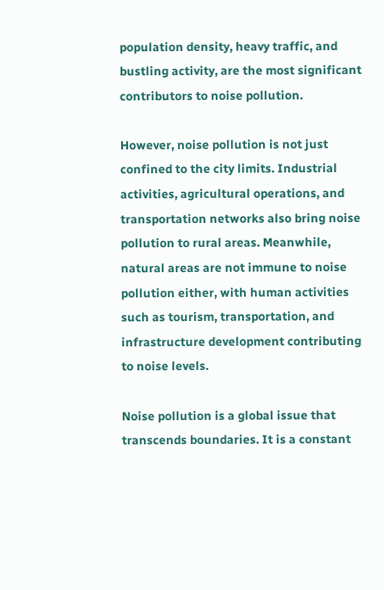population density, heavy traffic, and bustling activity, are the most significant contributors to noise pollution.

However, noise pollution is not just confined to the city limits. Industrial activities, agricultural operations, and transportation networks also bring noise pollution to rural areas. Meanwhile, natural areas are not immune to noise pollution either, with human activities such as tourism, transportation, and infrastructure development contributing to noise levels.

Noise pollution is a global issue that transcends boundaries. It is a constant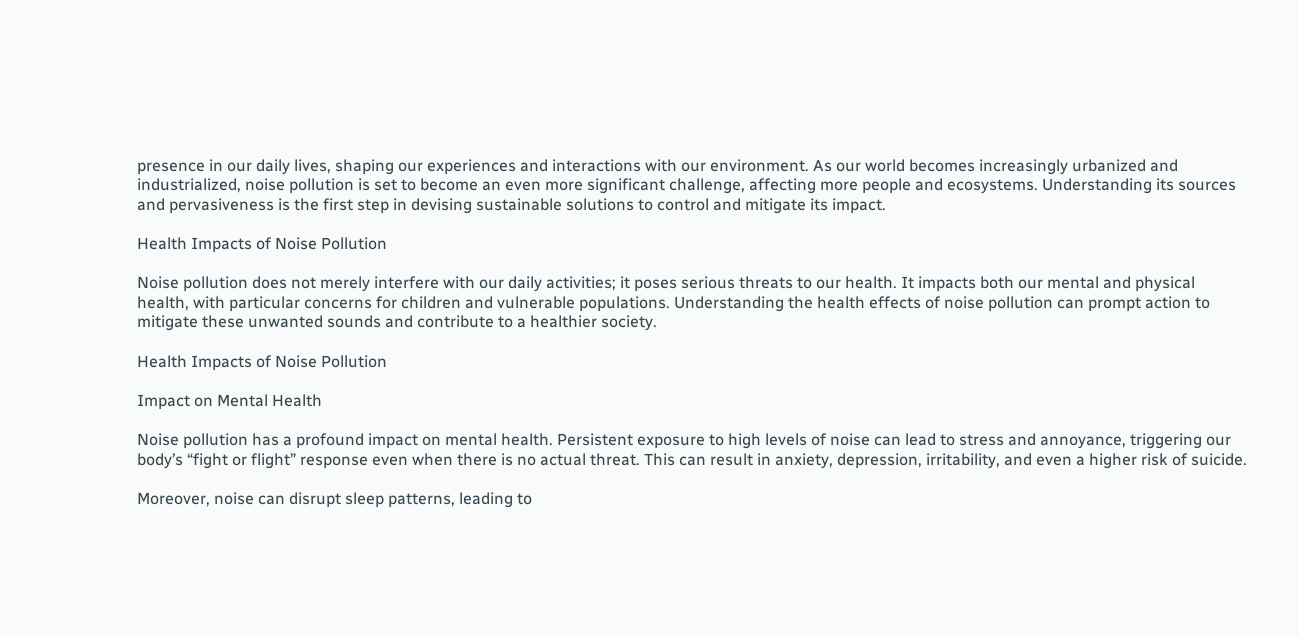presence in our daily lives, shaping our experiences and interactions with our environment. As our world becomes increasingly urbanized and industrialized, noise pollution is set to become an even more significant challenge, affecting more people and ecosystems. Understanding its sources and pervasiveness is the first step in devising sustainable solutions to control and mitigate its impact.

Health Impacts of Noise Pollution

Noise pollution does not merely interfere with our daily activities; it poses serious threats to our health. It impacts both our mental and physical health, with particular concerns for children and vulnerable populations. Understanding the health effects of noise pollution can prompt action to mitigate these unwanted sounds and contribute to a healthier society.

Health Impacts of Noise Pollution

Impact on Mental Health

Noise pollution has a profound impact on mental health. Persistent exposure to high levels of noise can lead to stress and annoyance, triggering our body’s “fight or flight” response even when there is no actual threat. This can result in anxiety, depression, irritability, and even a higher risk of suicide.

Moreover, noise can disrupt sleep patterns, leading to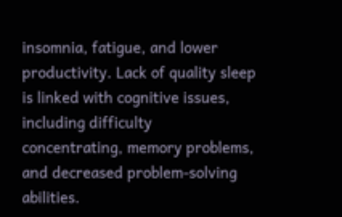insomnia, fatigue, and lower productivity. Lack of quality sleep is linked with cognitive issues, including difficulty concentrating, memory problems, and decreased problem-solving abilities.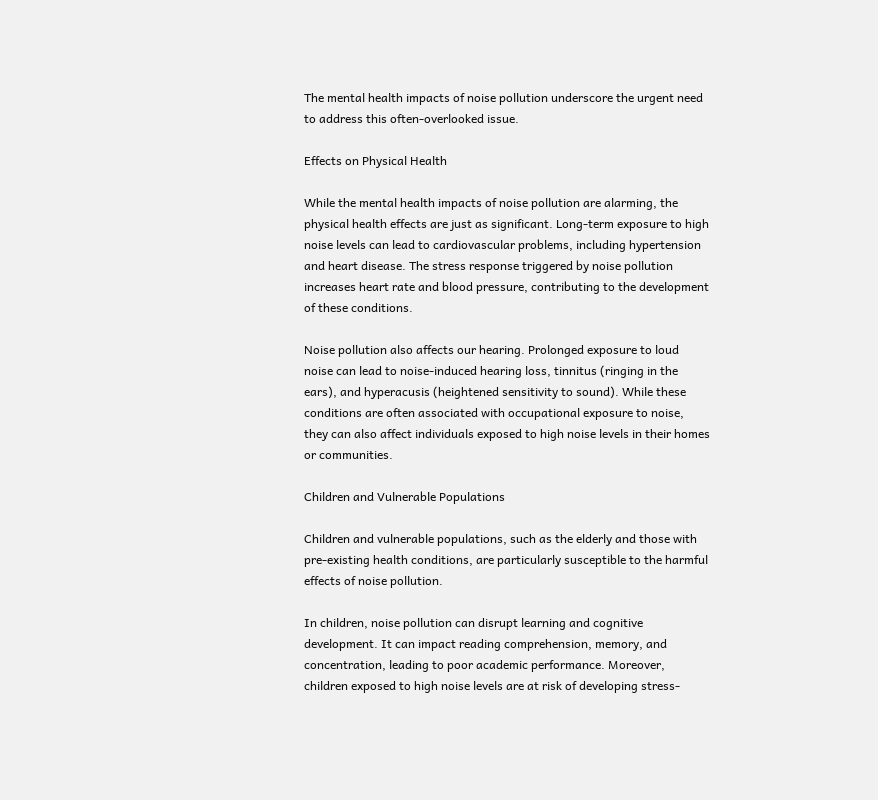The mental health impacts of noise pollution underscore the urgent need to address this often-overlooked issue.

Effects on Physical Health

While the mental health impacts of noise pollution are alarming, the physical health effects are just as significant. Long-term exposure to high noise levels can lead to cardiovascular problems, including hypertension and heart disease. The stress response triggered by noise pollution increases heart rate and blood pressure, contributing to the development of these conditions.

Noise pollution also affects our hearing. Prolonged exposure to loud noise can lead to noise-induced hearing loss, tinnitus (ringing in the ears), and hyperacusis (heightened sensitivity to sound). While these conditions are often associated with occupational exposure to noise, they can also affect individuals exposed to high noise levels in their homes or communities.

Children and Vulnerable Populations

Children and vulnerable populations, such as the elderly and those with pre-existing health conditions, are particularly susceptible to the harmful effects of noise pollution.

In children, noise pollution can disrupt learning and cognitive development. It can impact reading comprehension, memory, and concentration, leading to poor academic performance. Moreover, children exposed to high noise levels are at risk of developing stress-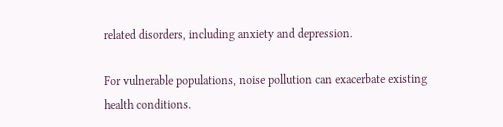related disorders, including anxiety and depression.

For vulnerable populations, noise pollution can exacerbate existing health conditions.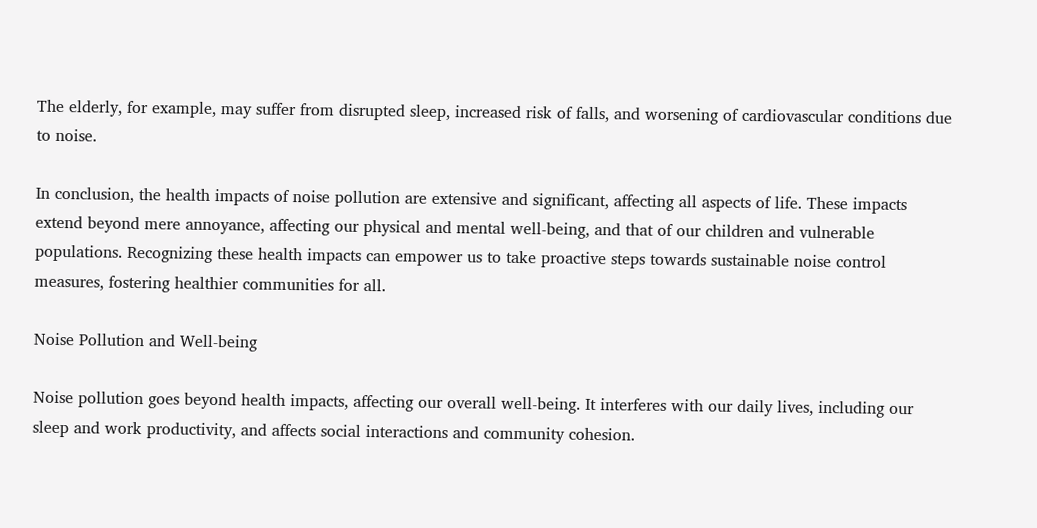The elderly, for example, may suffer from disrupted sleep, increased risk of falls, and worsening of cardiovascular conditions due to noise.

In conclusion, the health impacts of noise pollution are extensive and significant, affecting all aspects of life. These impacts extend beyond mere annoyance, affecting our physical and mental well-being, and that of our children and vulnerable populations. Recognizing these health impacts can empower us to take proactive steps towards sustainable noise control measures, fostering healthier communities for all.

Noise Pollution and Well-being

Noise pollution goes beyond health impacts, affecting our overall well-being. It interferes with our daily lives, including our sleep and work productivity, and affects social interactions and community cohesion.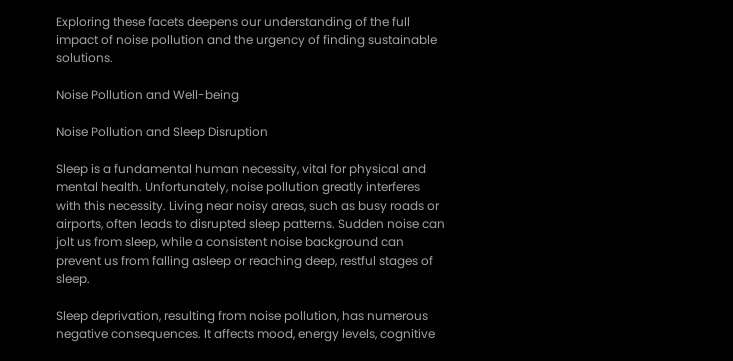Exploring these facets deepens our understanding of the full impact of noise pollution and the urgency of finding sustainable solutions.

Noise Pollution and Well-being

Noise Pollution and Sleep Disruption

Sleep is a fundamental human necessity, vital for physical and mental health. Unfortunately, noise pollution greatly interferes with this necessity. Living near noisy areas, such as busy roads or airports, often leads to disrupted sleep patterns. Sudden noise can jolt us from sleep, while a consistent noise background can prevent us from falling asleep or reaching deep, restful stages of sleep.

Sleep deprivation, resulting from noise pollution, has numerous negative consequences. It affects mood, energy levels, cognitive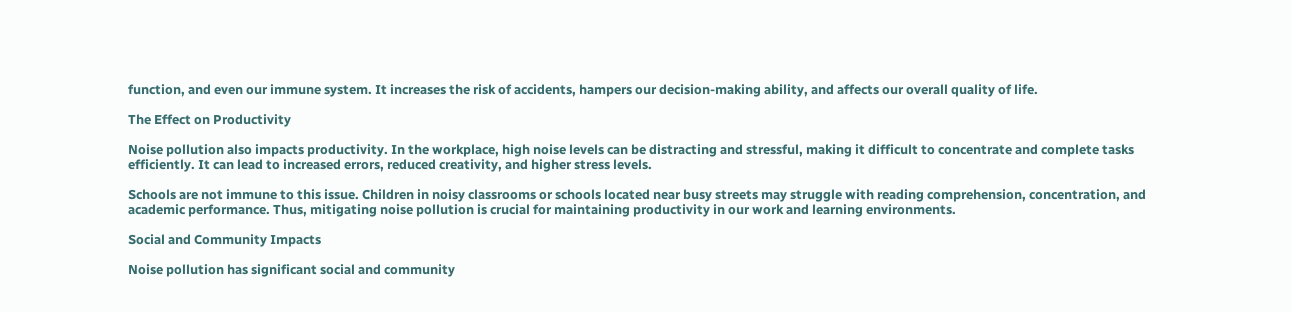function, and even our immune system. It increases the risk of accidents, hampers our decision-making ability, and affects our overall quality of life.

The Effect on Productivity

Noise pollution also impacts productivity. In the workplace, high noise levels can be distracting and stressful, making it difficult to concentrate and complete tasks efficiently. It can lead to increased errors, reduced creativity, and higher stress levels.

Schools are not immune to this issue. Children in noisy classrooms or schools located near busy streets may struggle with reading comprehension, concentration, and academic performance. Thus, mitigating noise pollution is crucial for maintaining productivity in our work and learning environments.

Social and Community Impacts

Noise pollution has significant social and community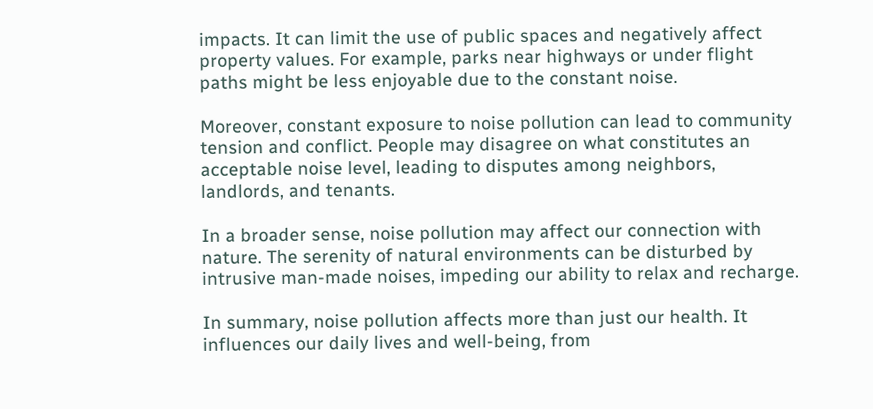impacts. It can limit the use of public spaces and negatively affect property values. For example, parks near highways or under flight paths might be less enjoyable due to the constant noise.

Moreover, constant exposure to noise pollution can lead to community tension and conflict. People may disagree on what constitutes an acceptable noise level, leading to disputes among neighbors, landlords, and tenants.

In a broader sense, noise pollution may affect our connection with nature. The serenity of natural environments can be disturbed by intrusive man-made noises, impeding our ability to relax and recharge.

In summary, noise pollution affects more than just our health. It influences our daily lives and well-being, from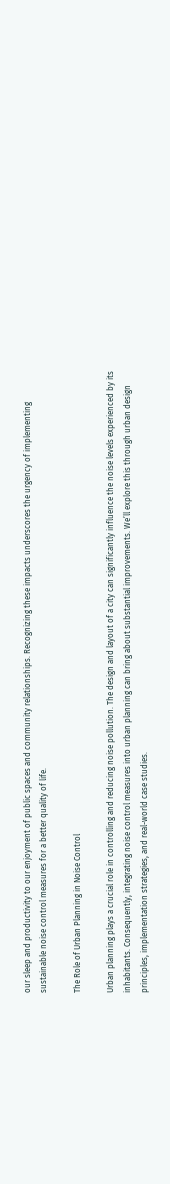our sleep and productivity to our enjoyment of public spaces and community relationships. Recognizing these impacts underscores the urgency of implementing sustainable noise control measures for a better quality of life.

The Role of Urban Planning in Noise Control

Urban planning plays a crucial role in controlling and reducing noise pollution. The design and layout of a city can significantly influence the noise levels experienced by its inhabitants. Consequently, integrating noise control measures into urban planning can bring about substantial improvements. We’ll explore this through urban design principles, implementation strategies, and real-world case studies.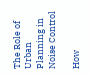The Role of Urban Planning in Noise Control

How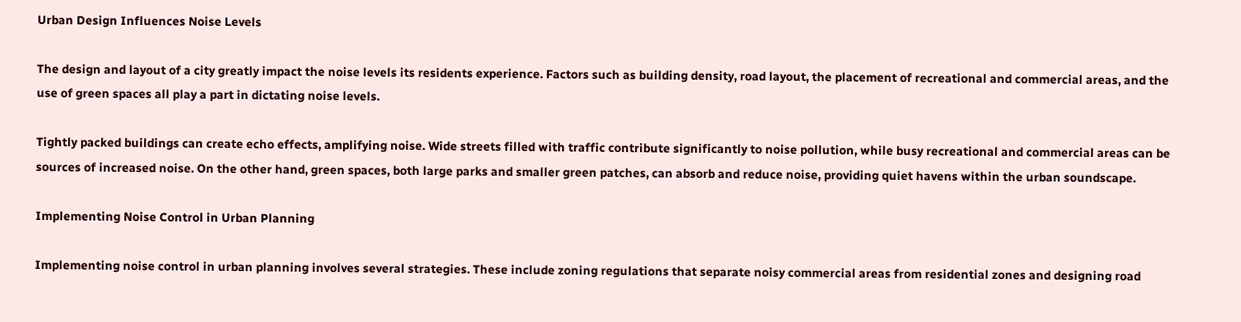Urban Design Influences Noise Levels

The design and layout of a city greatly impact the noise levels its residents experience. Factors such as building density, road layout, the placement of recreational and commercial areas, and the use of green spaces all play a part in dictating noise levels.

Tightly packed buildings can create echo effects, amplifying noise. Wide streets filled with traffic contribute significantly to noise pollution, while busy recreational and commercial areas can be sources of increased noise. On the other hand, green spaces, both large parks and smaller green patches, can absorb and reduce noise, providing quiet havens within the urban soundscape.

Implementing Noise Control in Urban Planning

Implementing noise control in urban planning involves several strategies. These include zoning regulations that separate noisy commercial areas from residential zones and designing road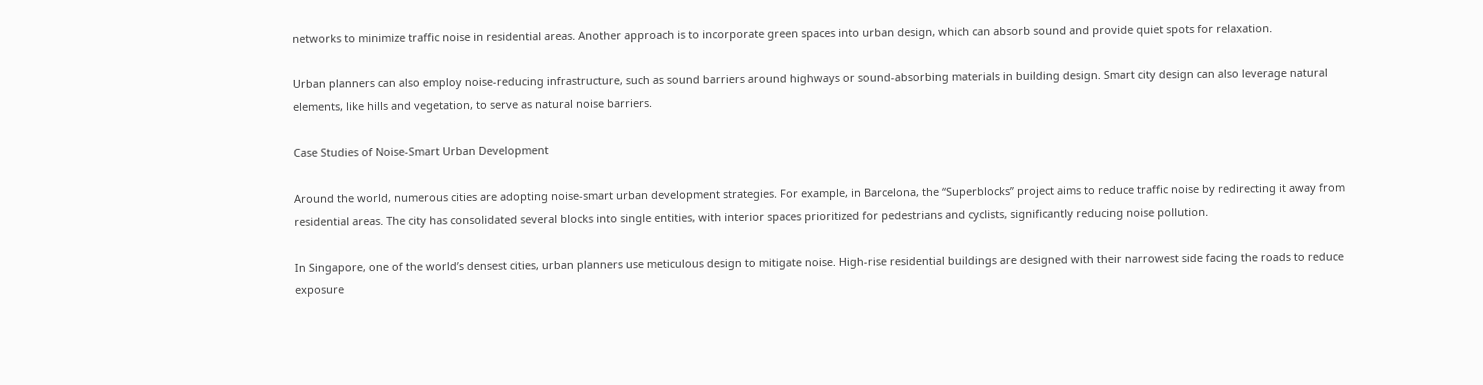networks to minimize traffic noise in residential areas. Another approach is to incorporate green spaces into urban design, which can absorb sound and provide quiet spots for relaxation.

Urban planners can also employ noise-reducing infrastructure, such as sound barriers around highways or sound-absorbing materials in building design. Smart city design can also leverage natural elements, like hills and vegetation, to serve as natural noise barriers.

Case Studies of Noise-Smart Urban Development

Around the world, numerous cities are adopting noise-smart urban development strategies. For example, in Barcelona, the “Superblocks” project aims to reduce traffic noise by redirecting it away from residential areas. The city has consolidated several blocks into single entities, with interior spaces prioritized for pedestrians and cyclists, significantly reducing noise pollution.

In Singapore, one of the world’s densest cities, urban planners use meticulous design to mitigate noise. High-rise residential buildings are designed with their narrowest side facing the roads to reduce exposure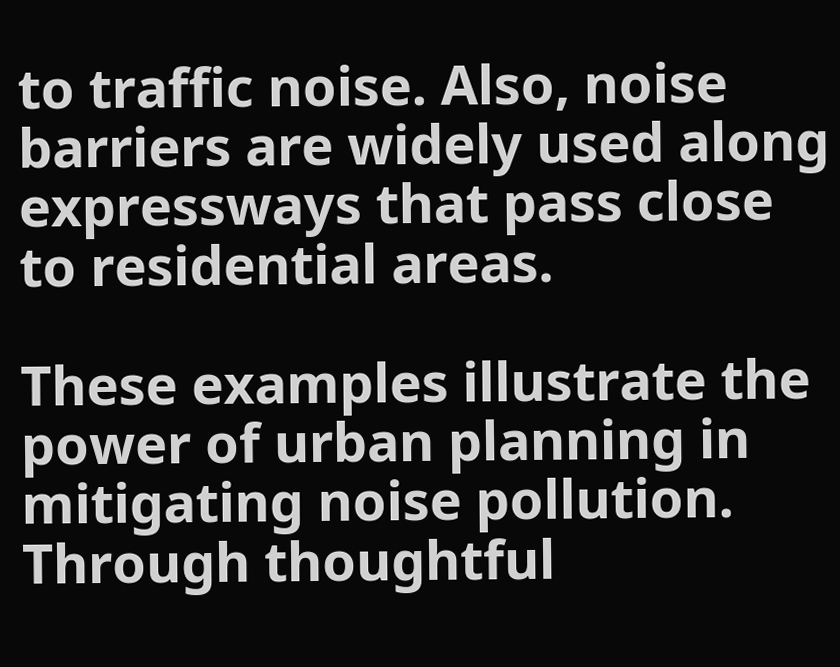to traffic noise. Also, noise barriers are widely used along expressways that pass close to residential areas.

These examples illustrate the power of urban planning in mitigating noise pollution. Through thoughtful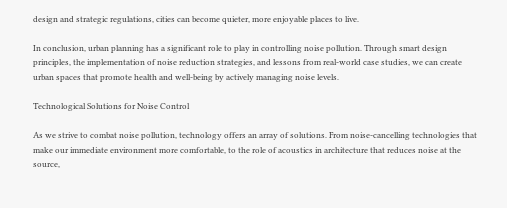design and strategic regulations, cities can become quieter, more enjoyable places to live.

In conclusion, urban planning has a significant role to play in controlling noise pollution. Through smart design principles, the implementation of noise reduction strategies, and lessons from real-world case studies, we can create urban spaces that promote health and well-being by actively managing noise levels.

Technological Solutions for Noise Control

As we strive to combat noise pollution, technology offers an array of solutions. From noise-cancelling technologies that make our immediate environment more comfortable, to the role of acoustics in architecture that reduces noise at the source,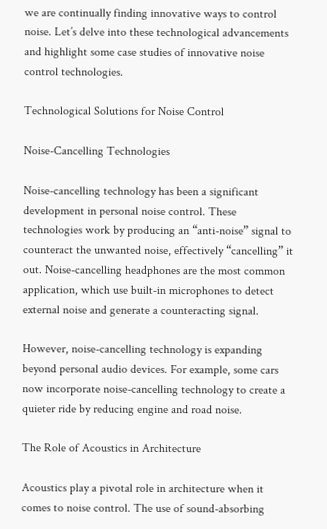we are continually finding innovative ways to control noise. Let’s delve into these technological advancements and highlight some case studies of innovative noise control technologies.

Technological Solutions for Noise Control

Noise-Cancelling Technologies

Noise-cancelling technology has been a significant development in personal noise control. These technologies work by producing an “anti-noise” signal to counteract the unwanted noise, effectively “cancelling” it out. Noise-cancelling headphones are the most common application, which use built-in microphones to detect external noise and generate a counteracting signal.

However, noise-cancelling technology is expanding beyond personal audio devices. For example, some cars now incorporate noise-cancelling technology to create a quieter ride by reducing engine and road noise.

The Role of Acoustics in Architecture

Acoustics play a pivotal role in architecture when it comes to noise control. The use of sound-absorbing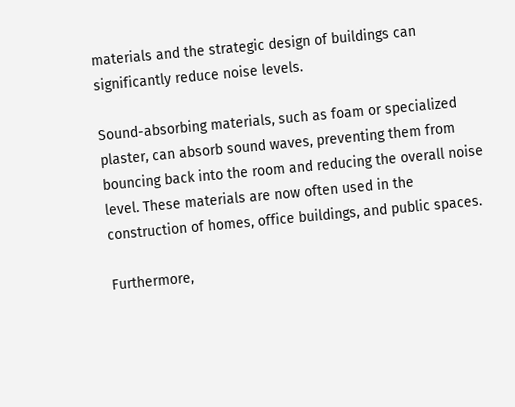materials and the strategic design of buildings can significantly reduce noise levels.

Sound-absorbing materials, such as foam or specialized plaster, can absorb sound waves, preventing them from bouncing back into the room and reducing the overall noise level. These materials are now often used in the construction of homes, office buildings, and public spaces.

Furthermore,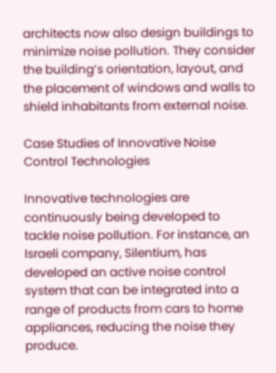architects now also design buildings to minimize noise pollution. They consider the building’s orientation, layout, and the placement of windows and walls to shield inhabitants from external noise.

Case Studies of Innovative Noise Control Technologies

Innovative technologies are continuously being developed to tackle noise pollution. For instance, an Israeli company, Silentium, has developed an active noise control system that can be integrated into a range of products from cars to home appliances, reducing the noise they produce.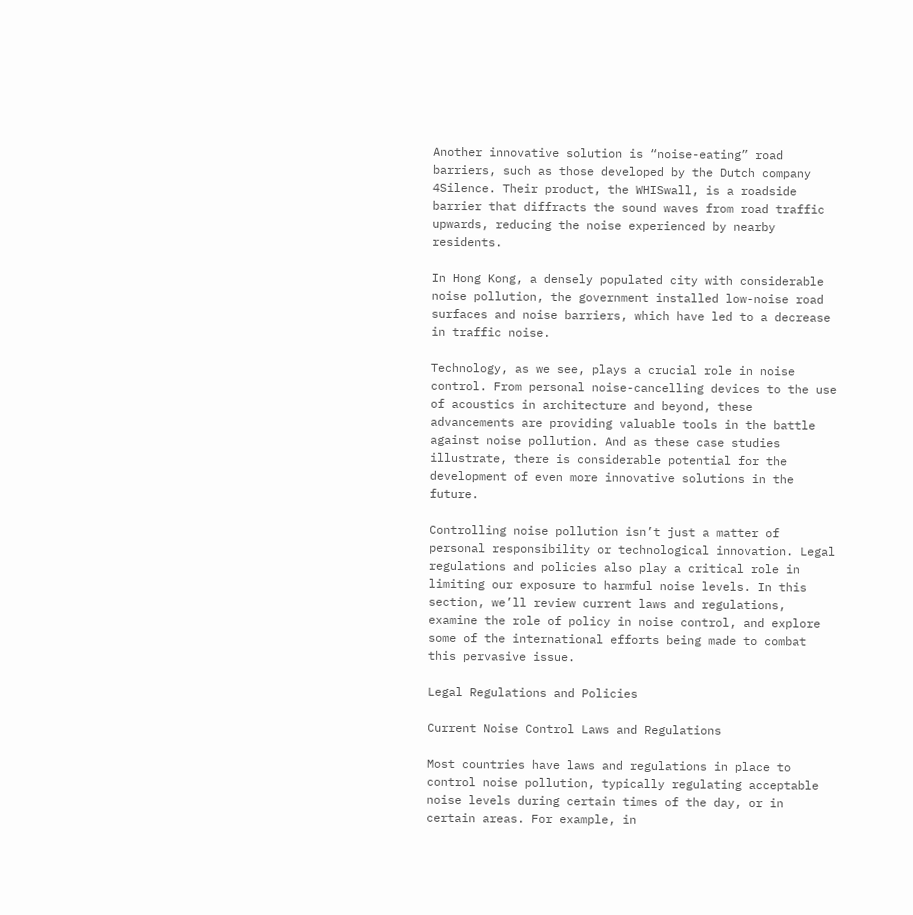Another innovative solution is “noise-eating” road barriers, such as those developed by the Dutch company 4Silence. Their product, the WHISwall, is a roadside barrier that diffracts the sound waves from road traffic upwards, reducing the noise experienced by nearby residents.

In Hong Kong, a densely populated city with considerable noise pollution, the government installed low-noise road surfaces and noise barriers, which have led to a decrease in traffic noise.

Technology, as we see, plays a crucial role in noise control. From personal noise-cancelling devices to the use of acoustics in architecture and beyond, these advancements are providing valuable tools in the battle against noise pollution. And as these case studies illustrate, there is considerable potential for the development of even more innovative solutions in the future.

Controlling noise pollution isn’t just a matter of personal responsibility or technological innovation. Legal regulations and policies also play a critical role in limiting our exposure to harmful noise levels. In this section, we’ll review current laws and regulations, examine the role of policy in noise control, and explore some of the international efforts being made to combat this pervasive issue.

Legal Regulations and Policies

Current Noise Control Laws and Regulations

Most countries have laws and regulations in place to control noise pollution, typically regulating acceptable noise levels during certain times of the day, or in certain areas. For example, in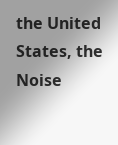the United States, the Noise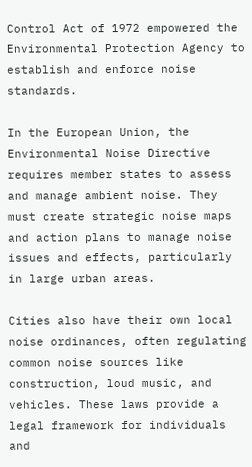Control Act of 1972 empowered the Environmental Protection Agency to establish and enforce noise standards.

In the European Union, the Environmental Noise Directive requires member states to assess and manage ambient noise. They must create strategic noise maps and action plans to manage noise issues and effects, particularly in large urban areas.

Cities also have their own local noise ordinances, often regulating common noise sources like construction, loud music, and vehicles. These laws provide a legal framework for individuals and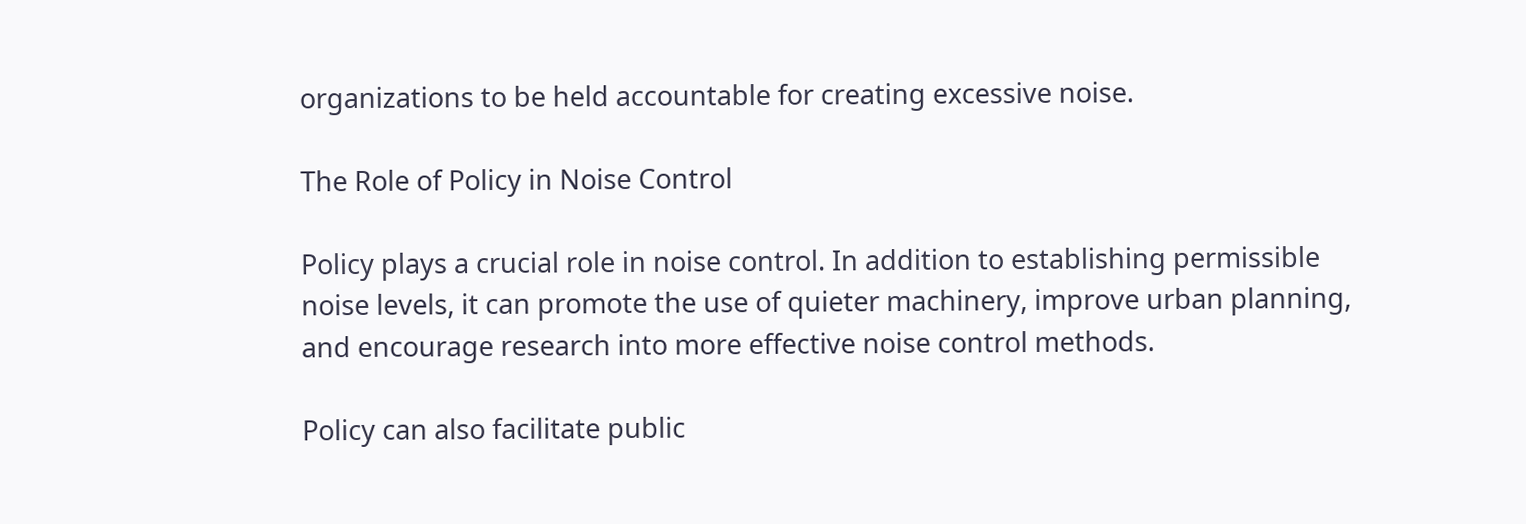organizations to be held accountable for creating excessive noise.

The Role of Policy in Noise Control

Policy plays a crucial role in noise control. In addition to establishing permissible noise levels, it can promote the use of quieter machinery, improve urban planning, and encourage research into more effective noise control methods.

Policy can also facilitate public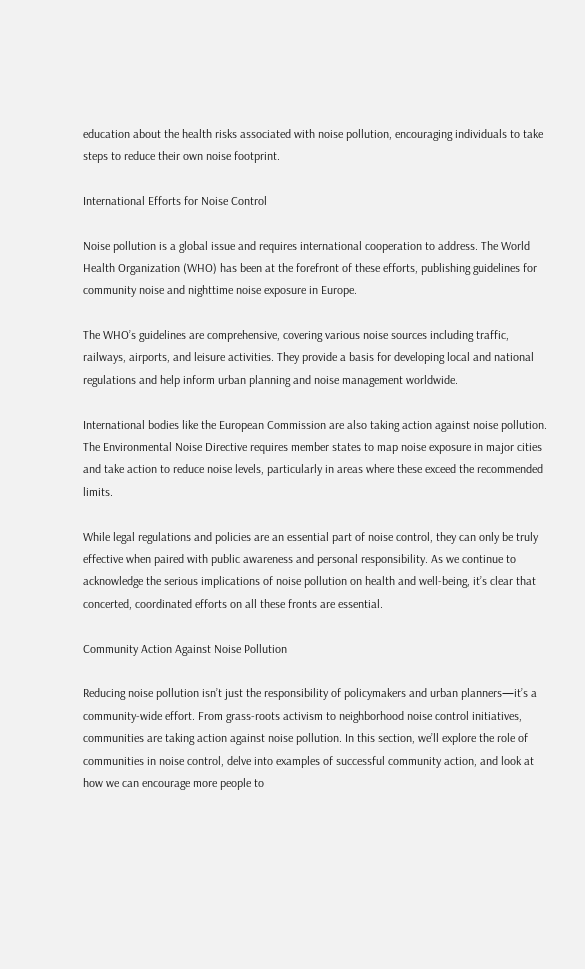education about the health risks associated with noise pollution, encouraging individuals to take steps to reduce their own noise footprint.

International Efforts for Noise Control

Noise pollution is a global issue and requires international cooperation to address. The World Health Organization (WHO) has been at the forefront of these efforts, publishing guidelines for community noise and nighttime noise exposure in Europe.

The WHO’s guidelines are comprehensive, covering various noise sources including traffic, railways, airports, and leisure activities. They provide a basis for developing local and national regulations and help inform urban planning and noise management worldwide.

International bodies like the European Commission are also taking action against noise pollution. The Environmental Noise Directive requires member states to map noise exposure in major cities and take action to reduce noise levels, particularly in areas where these exceed the recommended limits.

While legal regulations and policies are an essential part of noise control, they can only be truly effective when paired with public awareness and personal responsibility. As we continue to acknowledge the serious implications of noise pollution on health and well-being, it’s clear that concerted, coordinated efforts on all these fronts are essential.

Community Action Against Noise Pollution

Reducing noise pollution isn’t just the responsibility of policymakers and urban planners—it’s a community-wide effort. From grass-roots activism to neighborhood noise control initiatives, communities are taking action against noise pollution. In this section, we’ll explore the role of communities in noise control, delve into examples of successful community action, and look at how we can encourage more people to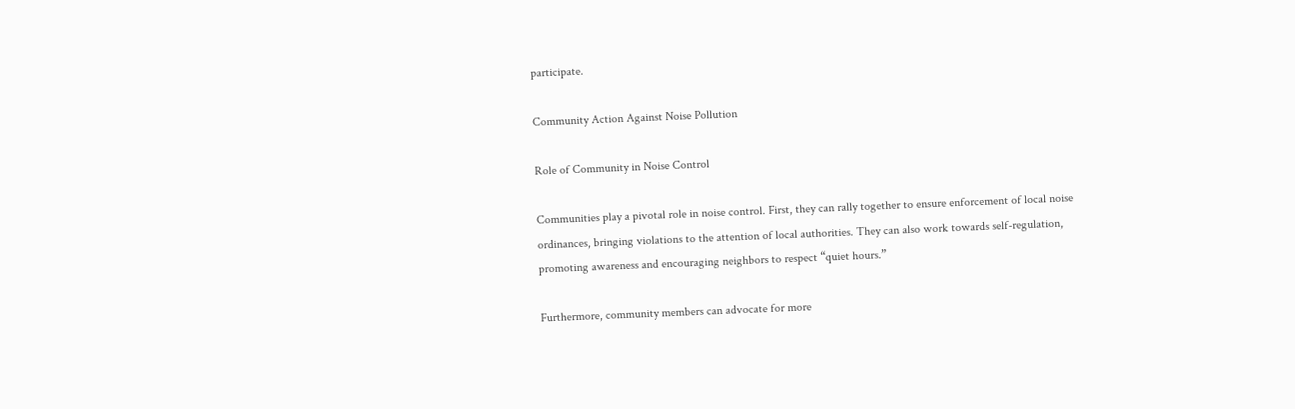participate.

Community Action Against Noise Pollution

Role of Community in Noise Control

Communities play a pivotal role in noise control. First, they can rally together to ensure enforcement of local noise ordinances, bringing violations to the attention of local authorities. They can also work towards self-regulation, promoting awareness and encouraging neighbors to respect “quiet hours.”

Furthermore, community members can advocate for more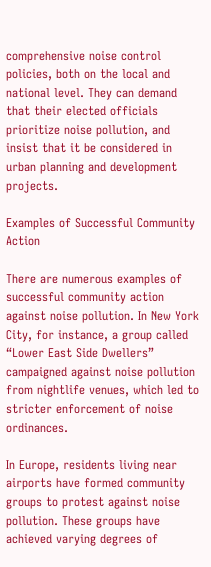comprehensive noise control policies, both on the local and national level. They can demand that their elected officials prioritize noise pollution, and insist that it be considered in urban planning and development projects.

Examples of Successful Community Action

There are numerous examples of successful community action against noise pollution. In New York City, for instance, a group called “Lower East Side Dwellers” campaigned against noise pollution from nightlife venues, which led to stricter enforcement of noise ordinances.

In Europe, residents living near airports have formed community groups to protest against noise pollution. These groups have achieved varying degrees of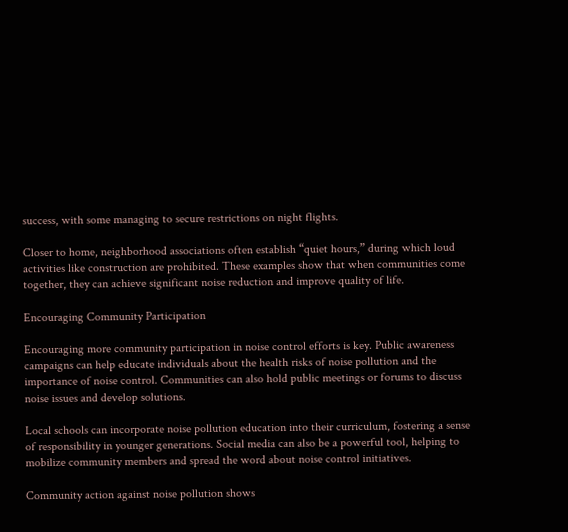success, with some managing to secure restrictions on night flights.

Closer to home, neighborhood associations often establish “quiet hours,” during which loud activities like construction are prohibited. These examples show that when communities come together, they can achieve significant noise reduction and improve quality of life.

Encouraging Community Participation

Encouraging more community participation in noise control efforts is key. Public awareness campaigns can help educate individuals about the health risks of noise pollution and the importance of noise control. Communities can also hold public meetings or forums to discuss noise issues and develop solutions.

Local schools can incorporate noise pollution education into their curriculum, fostering a sense of responsibility in younger generations. Social media can also be a powerful tool, helping to mobilize community members and spread the word about noise control initiatives.

Community action against noise pollution shows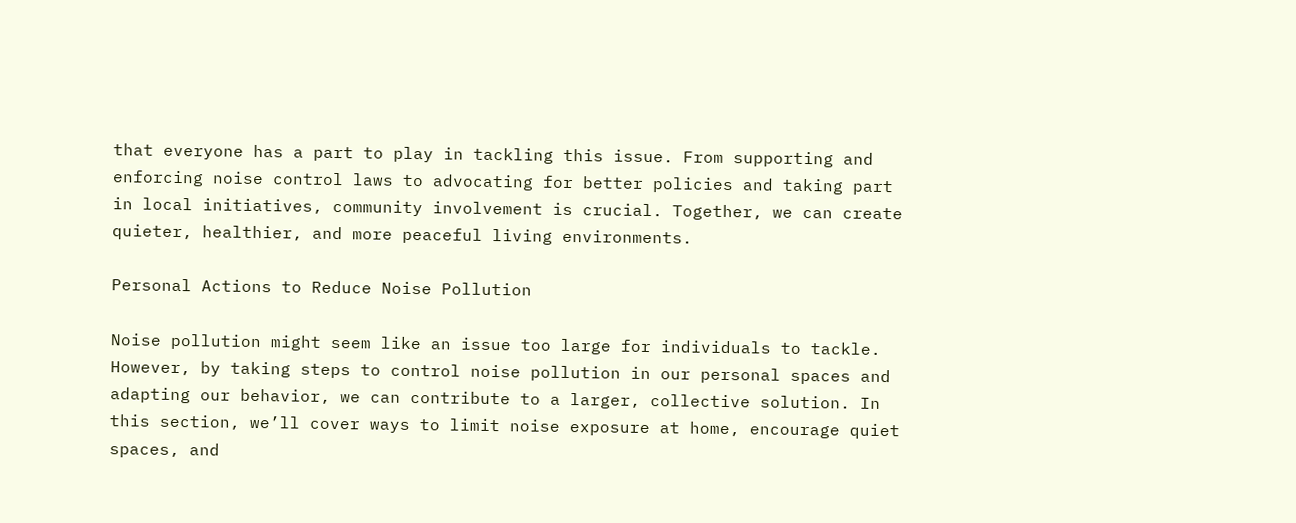that everyone has a part to play in tackling this issue. From supporting and enforcing noise control laws to advocating for better policies and taking part in local initiatives, community involvement is crucial. Together, we can create quieter, healthier, and more peaceful living environments.

Personal Actions to Reduce Noise Pollution

Noise pollution might seem like an issue too large for individuals to tackle. However, by taking steps to control noise pollution in our personal spaces and adapting our behavior, we can contribute to a larger, collective solution. In this section, we’ll cover ways to limit noise exposure at home, encourage quiet spaces, and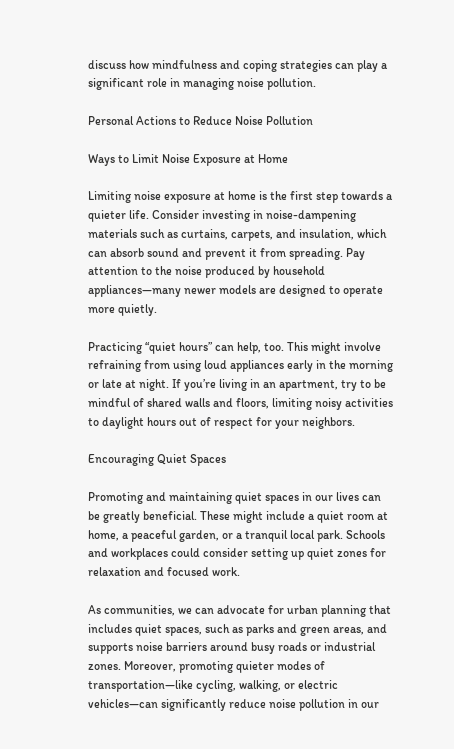discuss how mindfulness and coping strategies can play a significant role in managing noise pollution.

Personal Actions to Reduce Noise Pollution

Ways to Limit Noise Exposure at Home

Limiting noise exposure at home is the first step towards a quieter life. Consider investing in noise-dampening materials such as curtains, carpets, and insulation, which can absorb sound and prevent it from spreading. Pay attention to the noise produced by household appliances—many newer models are designed to operate more quietly.

Practicing “quiet hours” can help, too. This might involve refraining from using loud appliances early in the morning or late at night. If you’re living in an apartment, try to be mindful of shared walls and floors, limiting noisy activities to daylight hours out of respect for your neighbors.

Encouraging Quiet Spaces

Promoting and maintaining quiet spaces in our lives can be greatly beneficial. These might include a quiet room at home, a peaceful garden, or a tranquil local park. Schools and workplaces could consider setting up quiet zones for relaxation and focused work.

As communities, we can advocate for urban planning that includes quiet spaces, such as parks and green areas, and supports noise barriers around busy roads or industrial zones. Moreover, promoting quieter modes of transportation—like cycling, walking, or electric vehicles—can significantly reduce noise pollution in our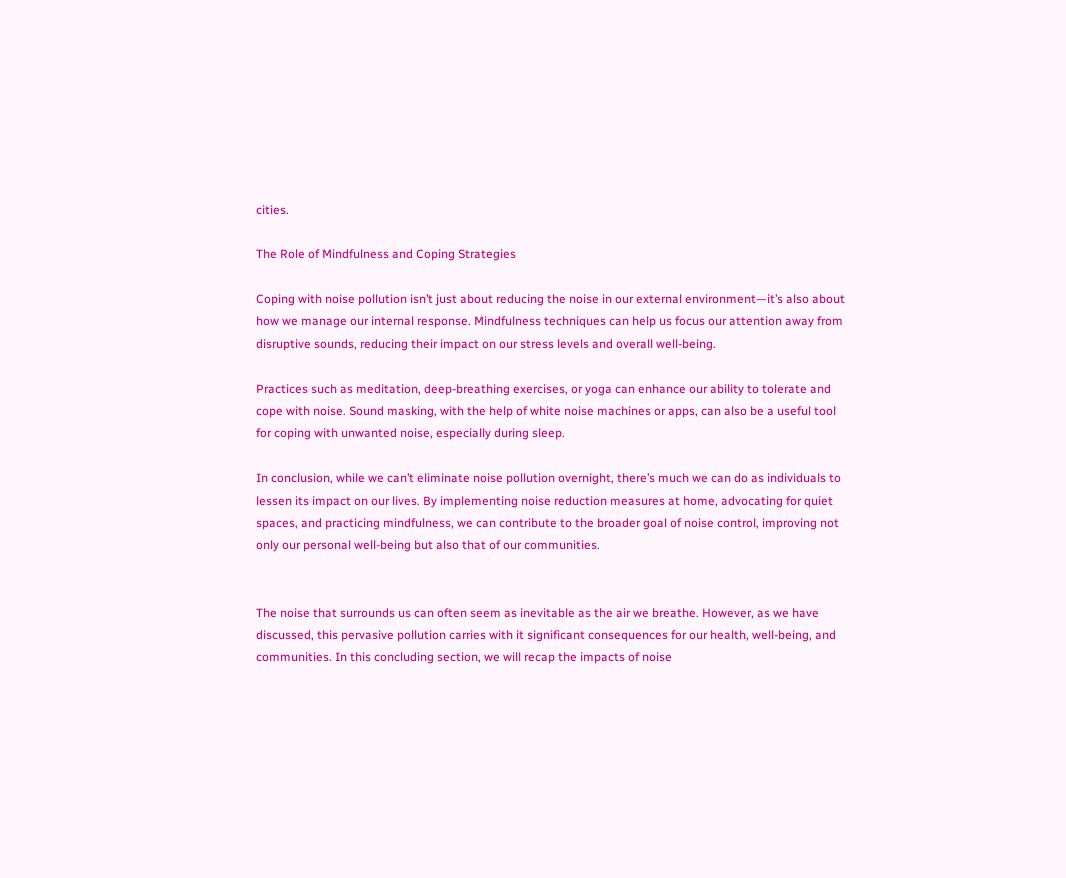cities.

The Role of Mindfulness and Coping Strategies

Coping with noise pollution isn’t just about reducing the noise in our external environment—it’s also about how we manage our internal response. Mindfulness techniques can help us focus our attention away from disruptive sounds, reducing their impact on our stress levels and overall well-being.

Practices such as meditation, deep-breathing exercises, or yoga can enhance our ability to tolerate and cope with noise. Sound masking, with the help of white noise machines or apps, can also be a useful tool for coping with unwanted noise, especially during sleep.

In conclusion, while we can’t eliminate noise pollution overnight, there’s much we can do as individuals to lessen its impact on our lives. By implementing noise reduction measures at home, advocating for quiet spaces, and practicing mindfulness, we can contribute to the broader goal of noise control, improving not only our personal well-being but also that of our communities.


The noise that surrounds us can often seem as inevitable as the air we breathe. However, as we have discussed, this pervasive pollution carries with it significant consequences for our health, well-being, and communities. In this concluding section, we will recap the impacts of noise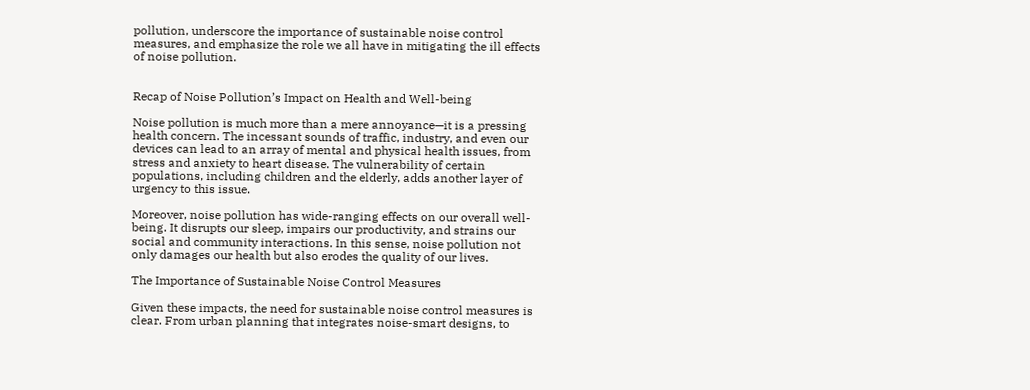pollution, underscore the importance of sustainable noise control measures, and emphasize the role we all have in mitigating the ill effects of noise pollution.


Recap of Noise Pollution’s Impact on Health and Well-being

Noise pollution is much more than a mere annoyance—it is a pressing health concern. The incessant sounds of traffic, industry, and even our devices can lead to an array of mental and physical health issues, from stress and anxiety to heart disease. The vulnerability of certain populations, including children and the elderly, adds another layer of urgency to this issue.

Moreover, noise pollution has wide-ranging effects on our overall well-being. It disrupts our sleep, impairs our productivity, and strains our social and community interactions. In this sense, noise pollution not only damages our health but also erodes the quality of our lives.

The Importance of Sustainable Noise Control Measures

Given these impacts, the need for sustainable noise control measures is clear. From urban planning that integrates noise-smart designs, to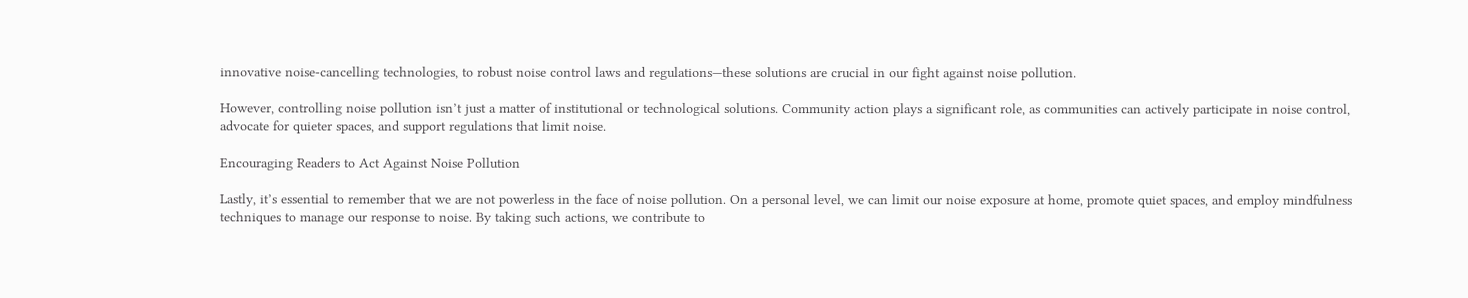innovative noise-cancelling technologies, to robust noise control laws and regulations—these solutions are crucial in our fight against noise pollution.

However, controlling noise pollution isn’t just a matter of institutional or technological solutions. Community action plays a significant role, as communities can actively participate in noise control, advocate for quieter spaces, and support regulations that limit noise.

Encouraging Readers to Act Against Noise Pollution

Lastly, it’s essential to remember that we are not powerless in the face of noise pollution. On a personal level, we can limit our noise exposure at home, promote quiet spaces, and employ mindfulness techniques to manage our response to noise. By taking such actions, we contribute to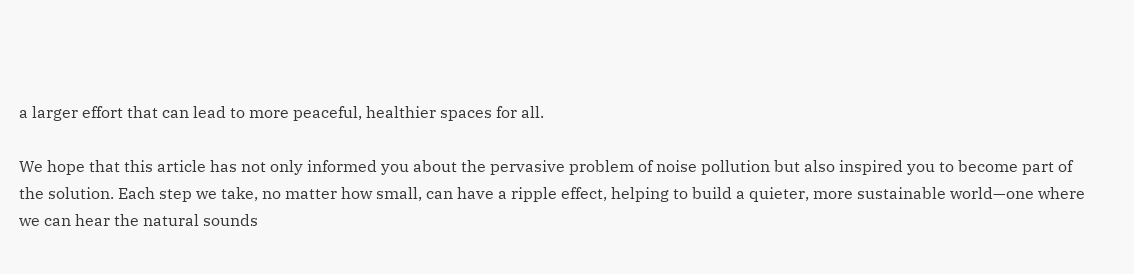a larger effort that can lead to more peaceful, healthier spaces for all.

We hope that this article has not only informed you about the pervasive problem of noise pollution but also inspired you to become part of the solution. Each step we take, no matter how small, can have a ripple effect, helping to build a quieter, more sustainable world—one where we can hear the natural sounds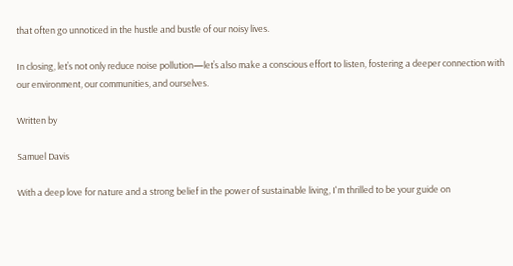that often go unnoticed in the hustle and bustle of our noisy lives.

In closing, let’s not only reduce noise pollution—let’s also make a conscious effort to listen, fostering a deeper connection with our environment, our communities, and ourselves.

Written by

Samuel Davis

With a deep love for nature and a strong belief in the power of sustainable living, I'm thrilled to be your guide on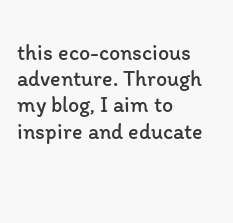this eco-conscious adventure. Through my blog, I aim to inspire and educate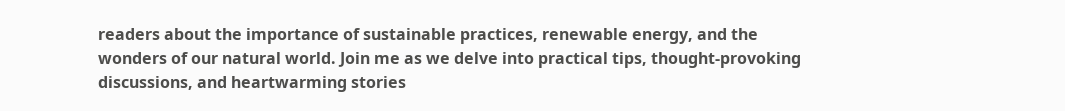readers about the importance of sustainable practices, renewable energy, and the wonders of our natural world. Join me as we delve into practical tips, thought-provoking discussions, and heartwarming stories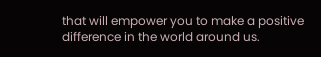that will empower you to make a positive difference in the world around us.